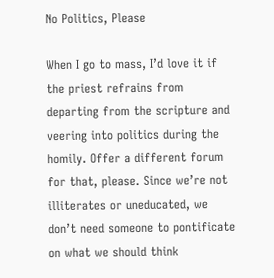No Politics, Please

When I go to mass, I’d love it if the priest refrains from departing from the scripture and veering into politics during the homily. Offer a different forum for that, please. Since we’re not illiterates or uneducated, we don’t need someone to pontificate on what we should think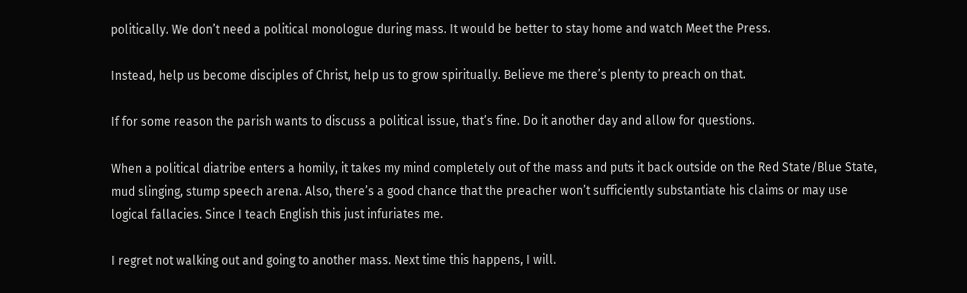politically. We don’t need a political monologue during mass. It would be better to stay home and watch Meet the Press.

Instead, help us become disciples of Christ, help us to grow spiritually. Believe me there’s plenty to preach on that.

If for some reason the parish wants to discuss a political issue, that’s fine. Do it another day and allow for questions.

When a political diatribe enters a homily, it takes my mind completely out of the mass and puts it back outside on the Red State/Blue State, mud slinging, stump speech arena. Also, there’s a good chance that the preacher won’t sufficiently substantiate his claims or may use logical fallacies. Since I teach English this just infuriates me.

I regret not walking out and going to another mass. Next time this happens, I will.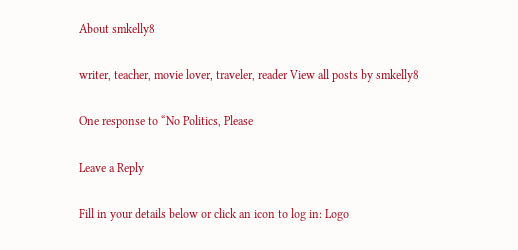About smkelly8

writer, teacher, movie lover, traveler, reader View all posts by smkelly8

One response to “No Politics, Please

Leave a Reply

Fill in your details below or click an icon to log in: Logo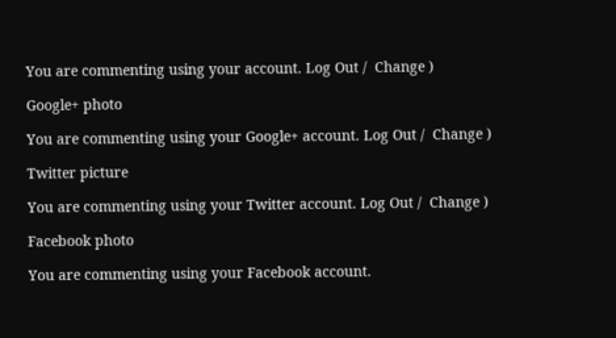You are commenting using your account. Log Out /  Change )

Google+ photo

You are commenting using your Google+ account. Log Out /  Change )

Twitter picture

You are commenting using your Twitter account. Log Out /  Change )

Facebook photo

You are commenting using your Facebook account.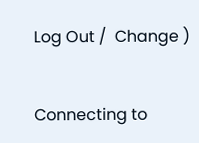Log Out /  Change )


Connecting to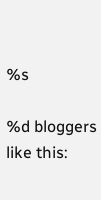%s

%d bloggers like this: